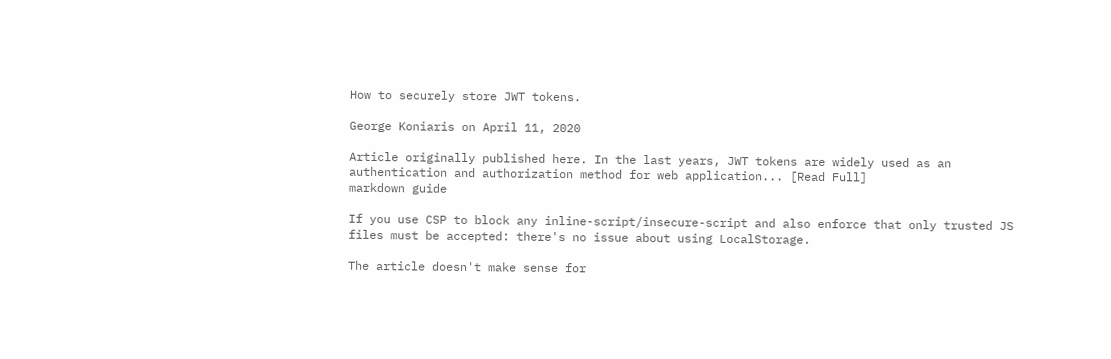How to securely store JWT tokens.

George Koniaris on April 11, 2020

Article originally published here. In the last years, JWT tokens are widely used as an authentication and authorization method for web application... [Read Full]
markdown guide

If you use CSP to block any inline-script/insecure-script and also enforce that only trusted JS files must be accepted: there's no issue about using LocalStorage.

The article doesn't make sense for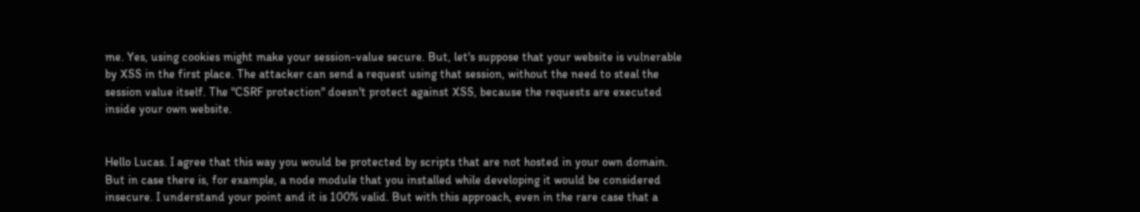me. Yes, using cookies might make your session-value secure. But, let's suppose that your website is vulnerable by XSS in the first place. The attacker can send a request using that session, without the need to steal the session value itself. The "CSRF protection" doesn't protect against XSS, because the requests are executed inside your own website.


Hello Lucas. I agree that this way you would be protected by scripts that are not hosted in your own domain. But in case there is, for example, a node module that you installed while developing it would be considered insecure. I understand your point and it is 100% valid. But with this approach, even in the rare case that a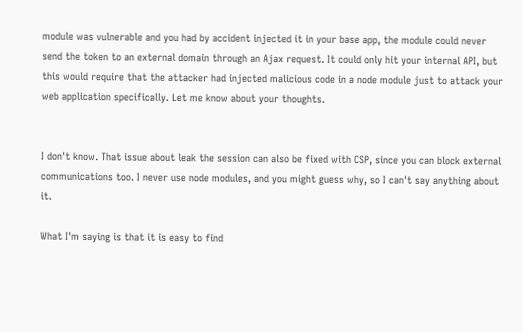module was vulnerable and you had by accident injected it in your base app, the module could never send the token to an external domain through an Ajax request. It could only hit your internal API, but this would require that the attacker had injected malicious code in a node module just to attack your web application specifically. Let me know about your thoughts.


I don't know. That issue about leak the session can also be fixed with CSP, since you can block external communications too. I never use node modules, and you might guess why, so I can't say anything about it.

What I'm saying is that it is easy to find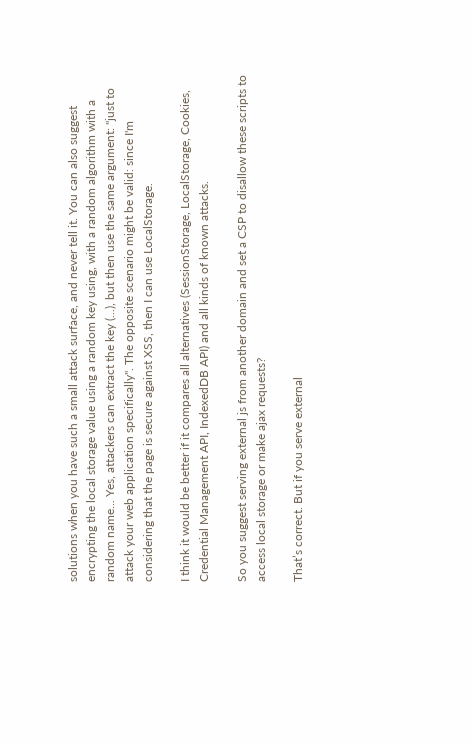solutions when you have such a small attack surface, and never tell it. You can also suggest encrypting the local storage value using a random key using, with a random algorithm with a random name... Yes, attackers can extract the key (...), but then use the same argument: "just to attack your web application specifically". The opposite scenario might be valid: since I'm considering that the page is secure against XSS, then I can use LocalStorage.

I think it would be better if it compares all alternatives (SessionStorage, LocalStorage, Cookies, Credential Management API, IndexedDB API) and all kinds of known attacks.

So you suggest serving external js from another domain and set a CSP to disallow these scripts to access local storage or make ajax requests?

That’s correct. But if you serve external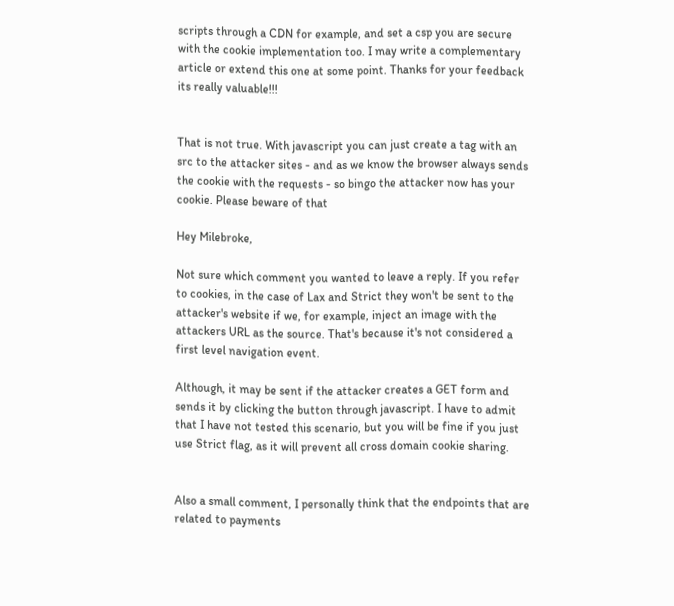scripts through a CDN for example, and set a csp you are secure with the cookie implementation too. I may write a complementary article or extend this one at some point. Thanks for your feedback its really valuable!!!


That is not true. With javascript you can just create a tag with an src to the attacker sites - and as we know the browser always sends the cookie with the requests - so bingo the attacker now has your cookie. Please beware of that

Hey Milebroke,

Not sure which comment you wanted to leave a reply. If you refer to cookies, in the case of Lax and Strict they won't be sent to the attacker's website if we, for example, inject an image with the attackers URL as the source. That's because it's not considered a first level navigation event.

Although, it may be sent if the attacker creates a GET form and sends it by clicking the button through javascript. I have to admit that I have not tested this scenario, but you will be fine if you just use Strict flag, as it will prevent all cross domain cookie sharing.


Also a small comment, I personally think that the endpoints that are related to payments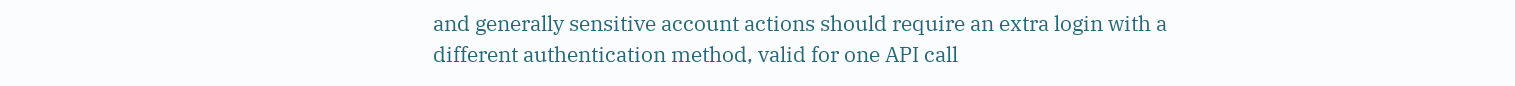and generally sensitive account actions should require an extra login with a different authentication method, valid for one API call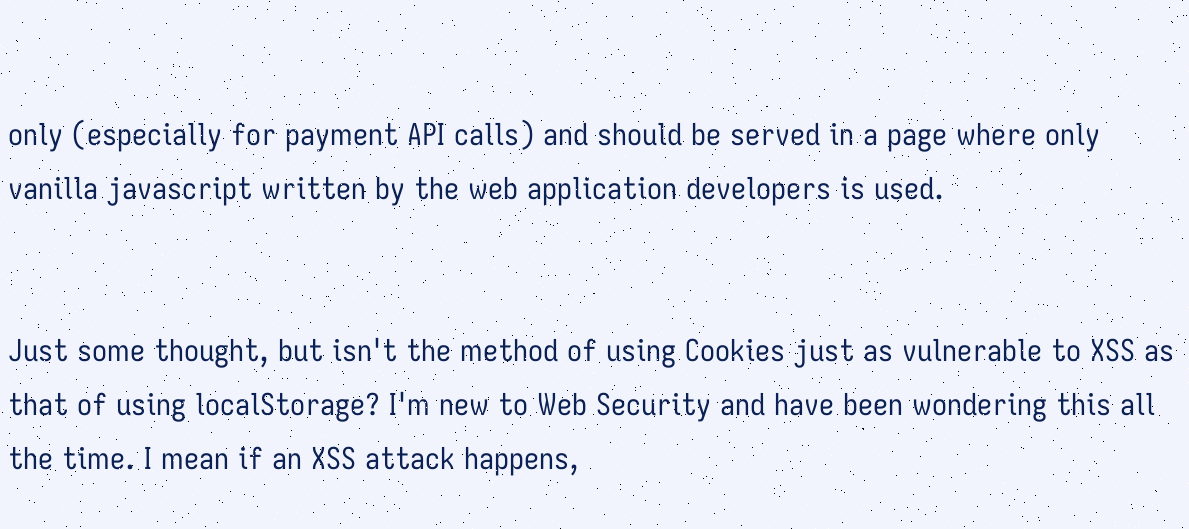only (especially for payment API calls) and should be served in a page where only vanilla javascript written by the web application developers is used.


Just some thought, but isn't the method of using Cookies just as vulnerable to XSS as that of using localStorage? I'm new to Web Security and have been wondering this all the time. I mean if an XSS attack happens,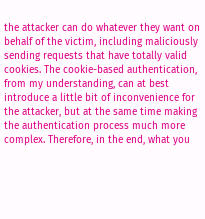the attacker can do whatever they want on behalf of the victim, including maliciously sending requests that have totally valid cookies. The cookie-based authentication, from my understanding, can at best introduce a little bit of inconvenience for the attacker, but at the same time making the authentication process much more complex. Therefore, in the end, what you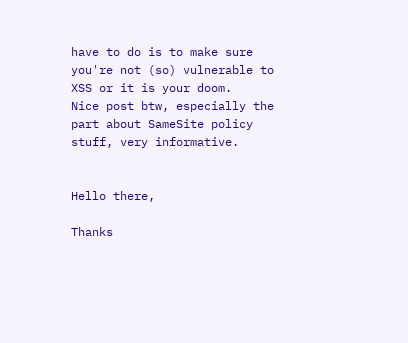have to do is to make sure you're not (so) vulnerable to XSS or it is your doom.
Nice post btw, especially the part about SameSite policy stuff, very informative.


Hello there,

Thanks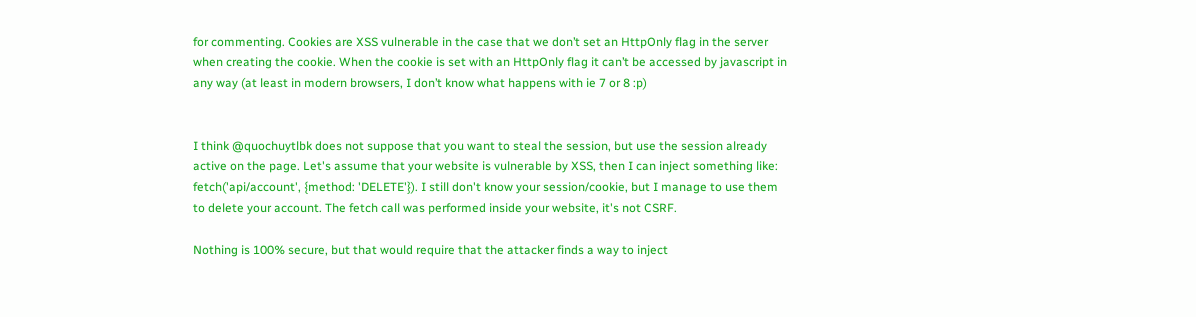for commenting. Cookies are XSS vulnerable in the case that we don’t set an HttpOnly flag in the server when creating the cookie. When the cookie is set with an HttpOnly flag it can’t be accessed by javascript in any way (at least in modern browsers, I don’t know what happens with ie 7 or 8 :p)


I think @quochuytlbk does not suppose that you want to steal the session, but use the session already active on the page. Let's assume that your website is vulnerable by XSS, then I can inject something like: fetch('api/account', {method: 'DELETE'}). I still don't know your session/cookie, but I manage to use them to delete your account. The fetch call was performed inside your website, it's not CSRF.

Nothing is 100% secure, but that would require that the attacker finds a way to inject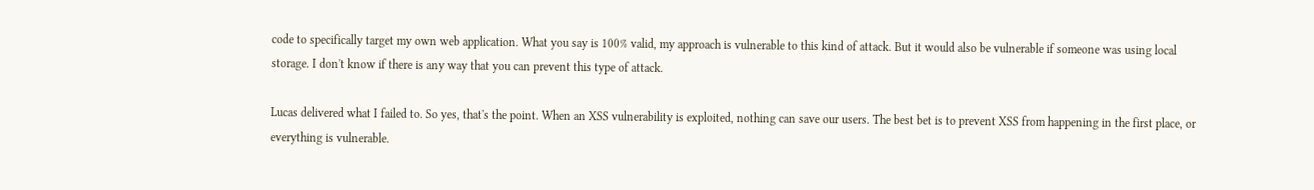code to specifically target my own web application. What you say is 100% valid, my approach is vulnerable to this kind of attack. But it would also be vulnerable if someone was using local storage. I don't know if there is any way that you can prevent this type of attack.

Lucas delivered what I failed to. So yes, that's the point. When an XSS vulnerability is exploited, nothing can save our users. The best bet is to prevent XSS from happening in the first place, or everything is vulnerable.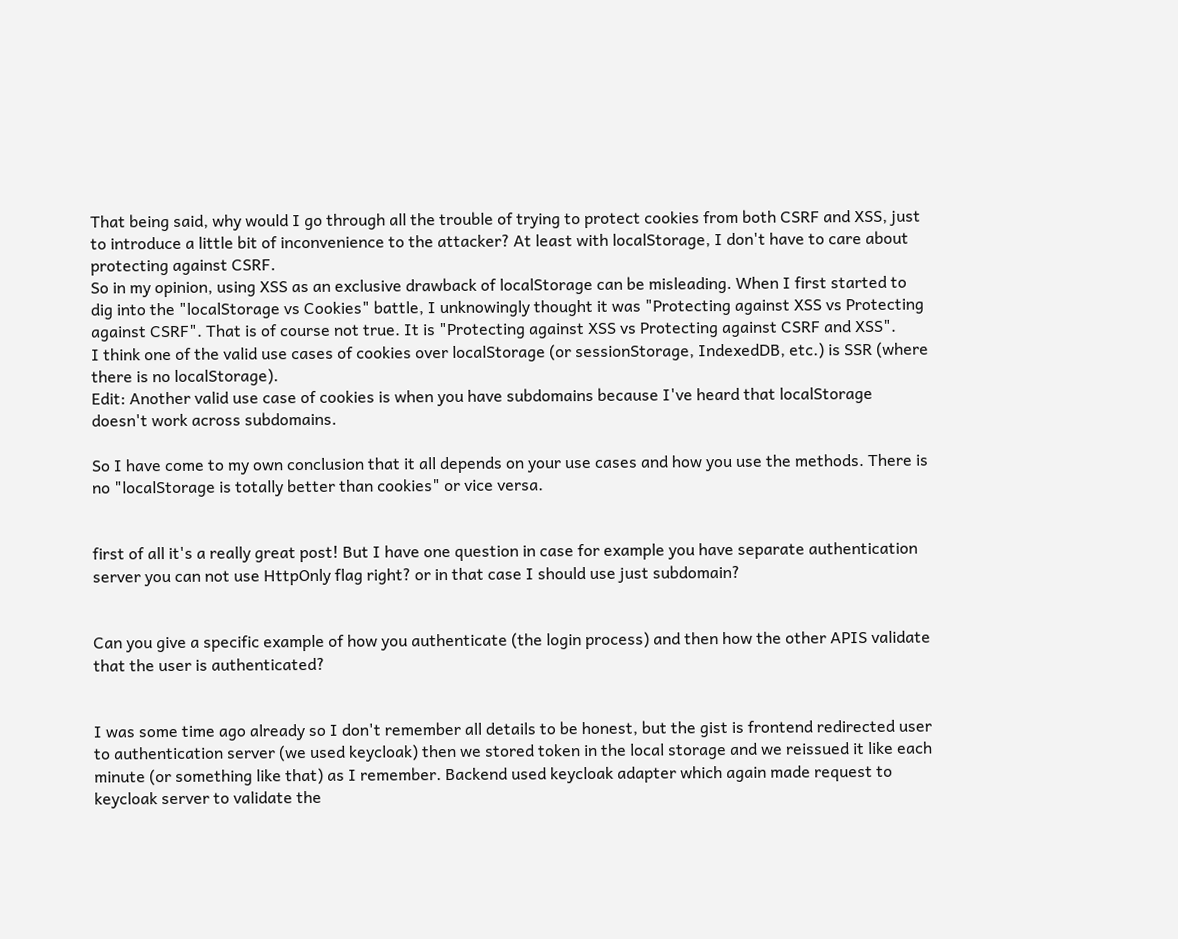That being said, why would I go through all the trouble of trying to protect cookies from both CSRF and XSS, just to introduce a little bit of inconvenience to the attacker? At least with localStorage, I don't have to care about protecting against CSRF.
So in my opinion, using XSS as an exclusive drawback of localStorage can be misleading. When I first started to dig into the "localStorage vs Cookies" battle, I unknowingly thought it was "Protecting against XSS vs Protecting against CSRF". That is of course not true. It is "Protecting against XSS vs Protecting against CSRF and XSS".
I think one of the valid use cases of cookies over localStorage (or sessionStorage, IndexedDB, etc.) is SSR (where there is no localStorage).
Edit: Another valid use case of cookies is when you have subdomains because I've heard that localStorage doesn't work across subdomains.

So I have come to my own conclusion that it all depends on your use cases and how you use the methods. There is no "localStorage is totally better than cookies" or vice versa.


first of all it's a really great post! But I have one question in case for example you have separate authentication server you can not use HttpOnly flag right? or in that case I should use just subdomain?


Can you give a specific example of how you authenticate (the login process) and then how the other APIS validate that the user is authenticated?


I was some time ago already so I don't remember all details to be honest, but the gist is frontend redirected user to authentication server (we used keycloak) then we stored token in the local storage and we reissued it like each minute (or something like that) as I remember. Backend used keycloak adapter which again made request to keycloak server to validate the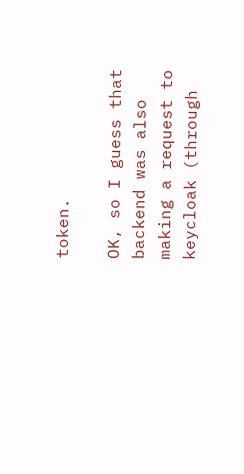token.

OK, so I guess that backend was also making a request to keycloak (through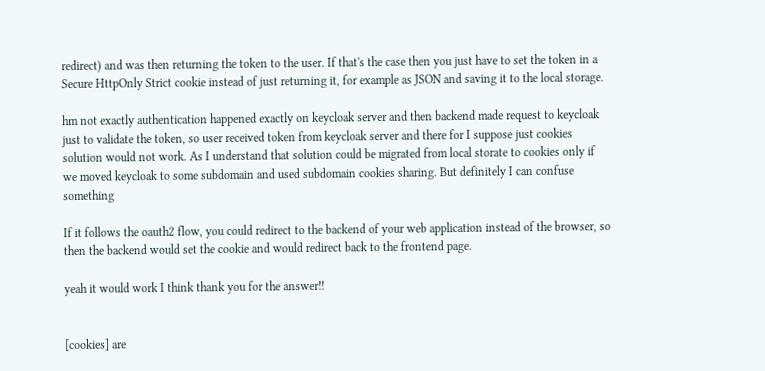redirect) and was then returning the token to the user. If that's the case then you just have to set the token in a Secure HttpOnly Strict cookie instead of just returning it, for example as JSON and saving it to the local storage.

hm not exactly authentication happened exactly on keycloak server and then backend made request to keycloak just to validate the token, so user received token from keycloak server and there for I suppose just cookies solution would not work. As I understand that solution could be migrated from local storate to cookies only if we moved keycloak to some subdomain and used subdomain cookies sharing. But definitely I can confuse something

If it follows the oauth2 flow, you could redirect to the backend of your web application instead of the browser, so then the backend would set the cookie and would redirect back to the frontend page.

yeah it would work I think thank you for the answer!!


[cookies] are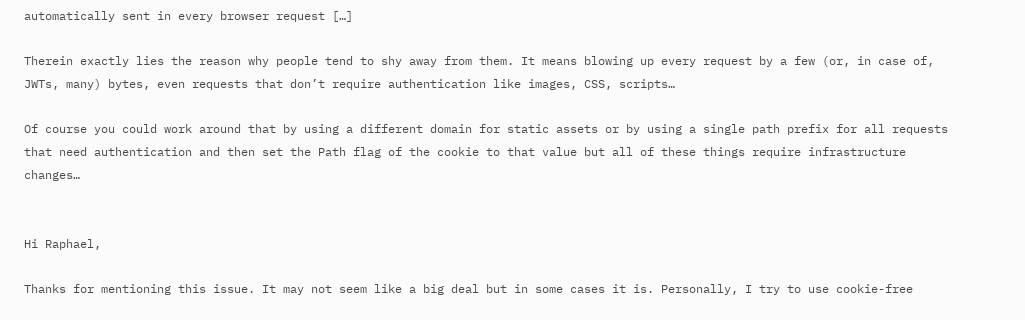automatically sent in every browser request […]

Therein exactly lies the reason why people tend to shy away from them. It means blowing up every request by a few (or, in case of, JWTs, many) bytes, even requests that don’t require authentication like images, CSS, scripts…

Of course you could work around that by using a different domain for static assets or by using a single path prefix for all requests that need authentication and then set the Path flag of the cookie to that value but all of these things require infrastructure changes…


Hi Raphael,

Thanks for mentioning this issue. It may not seem like a big deal but in some cases it is. Personally, I try to use cookie-free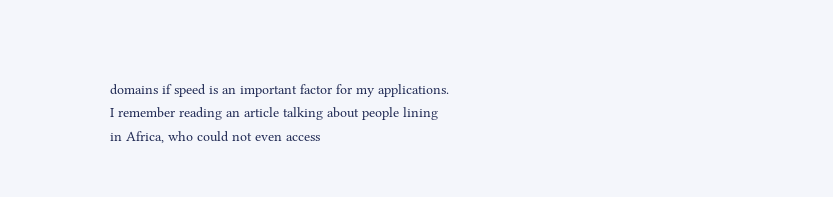domains if speed is an important factor for my applications.
I remember reading an article talking about people lining in Africa, who could not even access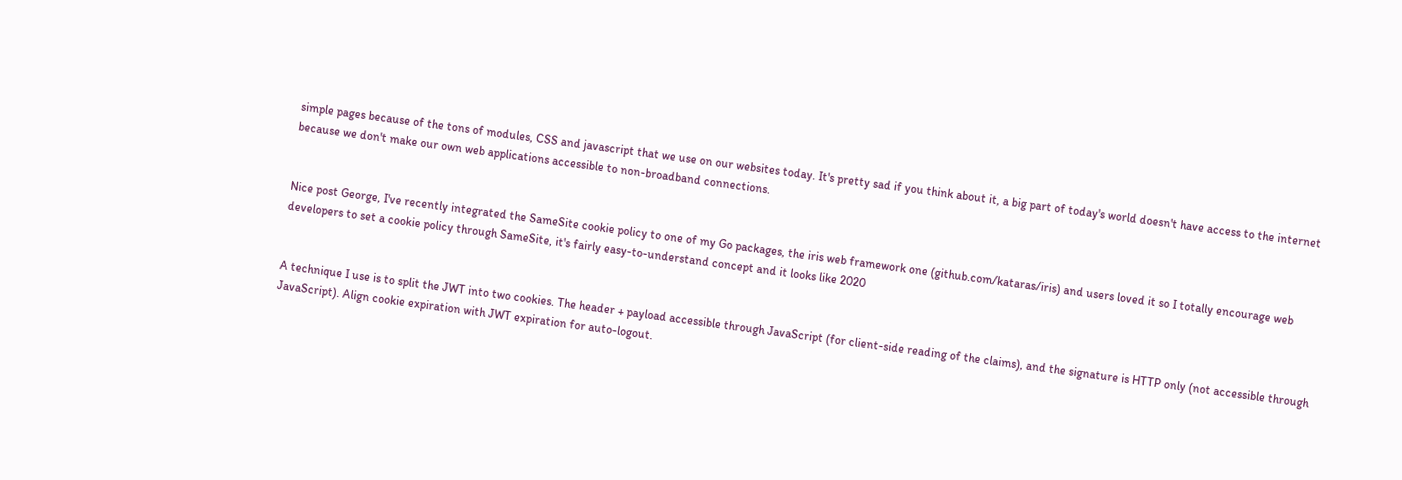simple pages because of the tons of modules, CSS and javascript that we use on our websites today. It's pretty sad if you think about it, a big part of today's world doesn't have access to the internet because we don't make our own web applications accessible to non-broadband connections.


Nice post George, I've recently integrated the SameSite cookie policy to one of my Go packages, the iris web framework one (github.com/kataras/iris) and users loved it so I totally encourage web developers to set a cookie policy through SameSite, it's fairly easy-to-understand concept and it looks like 2020


A technique I use is to split the JWT into two cookies. The header + payload accessible through JavaScript (for client-side reading of the claims), and the signature is HTTP only (not accessible through JavaScript). Align cookie expiration with JWT expiration for auto-logout.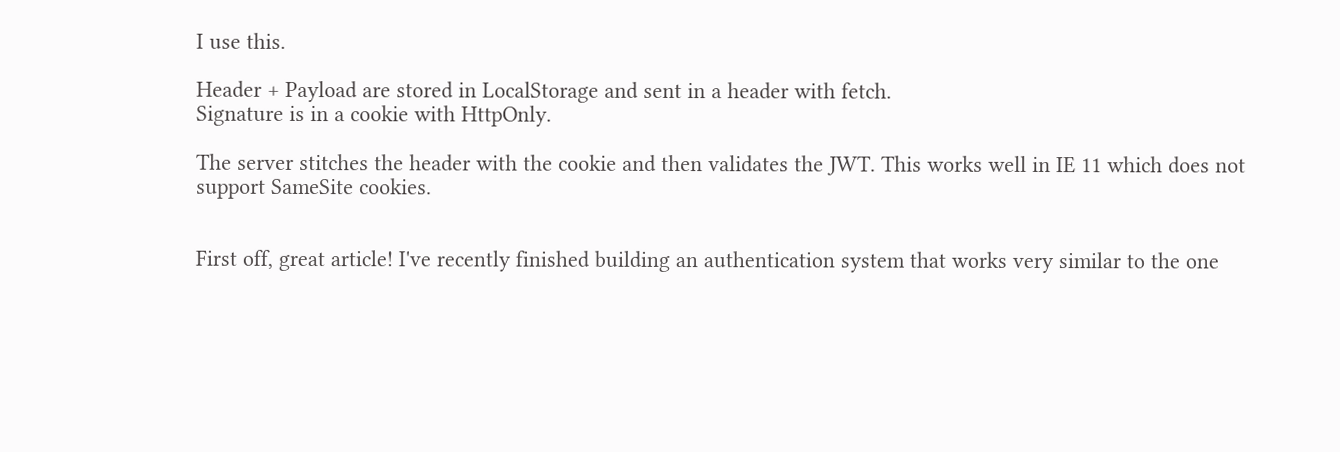I use this.

Header + Payload are stored in LocalStorage and sent in a header with fetch.
Signature is in a cookie with HttpOnly.

The server stitches the header with the cookie and then validates the JWT. This works well in IE 11 which does not support SameSite cookies.


First off, great article! I've recently finished building an authentication system that works very similar to the one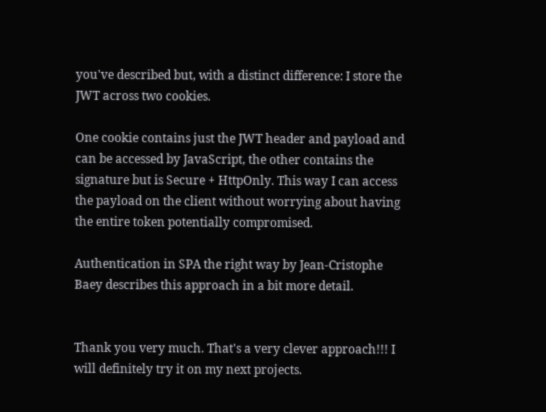you've described but, with a distinct difference: I store the JWT across two cookies.

One cookie contains just the JWT header and payload and can be accessed by JavaScript, the other contains the signature but is Secure + HttpOnly. This way I can access the payload on the client without worrying about having the entire token potentially compromised.

Authentication in SPA the right way by Jean-Cristophe Baey describes this approach in a bit more detail.


Thank you very much. That's a very clever approach!!! I will definitely try it on my next projects.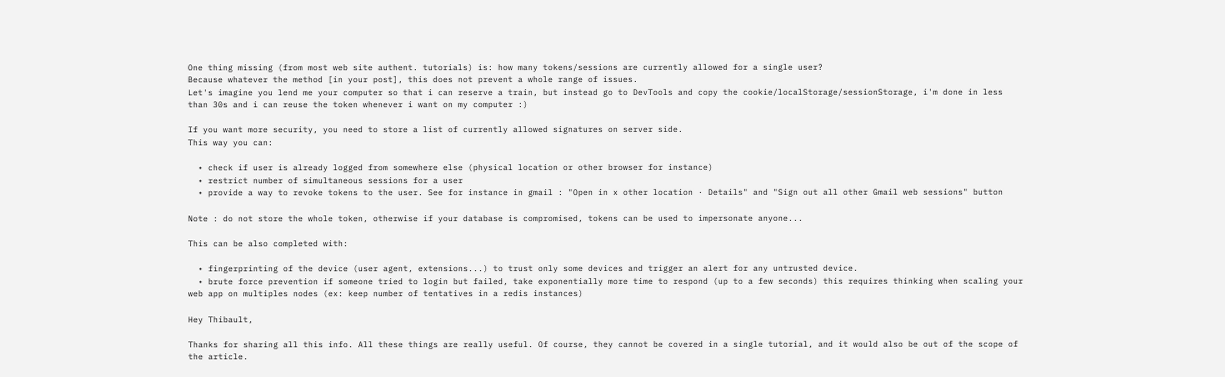One thing missing (from most web site authent. tutorials) is: how many tokens/sessions are currently allowed for a single user?
Because whatever the method [in your post], this does not prevent a whole range of issues.
Let's imagine you lend me your computer so that i can reserve a train, but instead go to DevTools and copy the cookie/localStorage/sessionStorage, i'm done in less than 30s and i can reuse the token whenever i want on my computer :)

If you want more security, you need to store a list of currently allowed signatures on server side.
This way you can:

  • check if user is already logged from somewhere else (physical location or other browser for instance)
  • restrict number of simultaneous sessions for a user
  • provide a way to revoke tokens to the user. See for instance in gmail : "Open in x other location · Details" and "Sign out all other Gmail web sessions" button

Note : do not store the whole token, otherwise if your database is compromised, tokens can be used to impersonate anyone...

This can be also completed with:

  • fingerprinting of the device (user agent, extensions...) to trust only some devices and trigger an alert for any untrusted device.
  • brute force prevention if someone tried to login but failed, take exponentially more time to respond (up to a few seconds) this requires thinking when scaling your web app on multiples nodes (ex: keep number of tentatives in a redis instances)

Hey Thibault,

Thanks for sharing all this info. All these things are really useful. Of course, they cannot be covered in a single tutorial, and it would also be out of the scope of the article.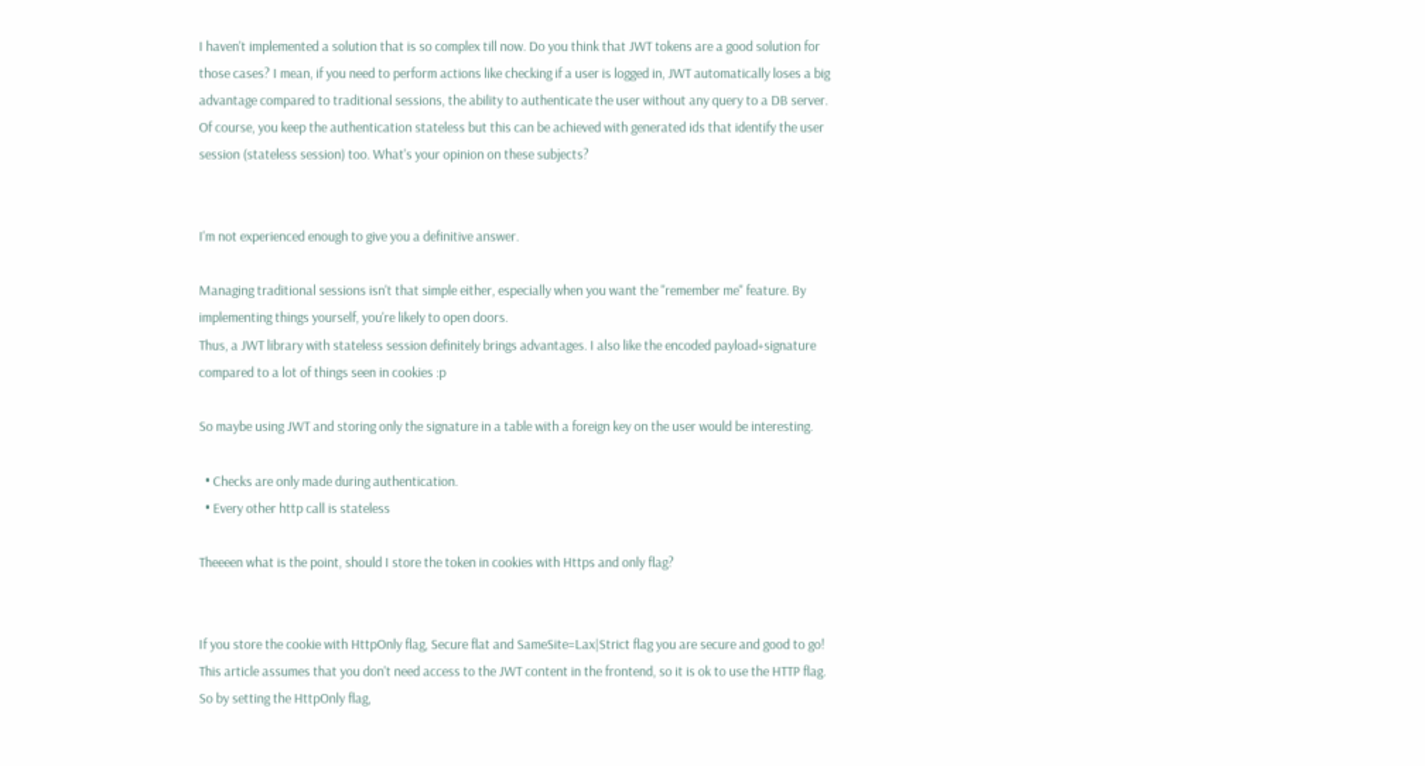I haven't implemented a solution that is so complex till now. Do you think that JWT tokens are a good solution for those cases? I mean, if you need to perform actions like checking if a user is logged in, JWT automatically loses a big advantage compared to traditional sessions, the ability to authenticate the user without any query to a DB server. Of course, you keep the authentication stateless but this can be achieved with generated ids that identify the user session (stateless session) too. What's your opinion on these subjects?


I'm not experienced enough to give you a definitive answer.

Managing traditional sessions isn't that simple either, especially when you want the "remember me" feature. By implementing things yourself, you're likely to open doors.
Thus, a JWT library with stateless session definitely brings advantages. I also like the encoded payload+signature compared to a lot of things seen in cookies :p

So maybe using JWT and storing only the signature in a table with a foreign key on the user would be interesting.

  • Checks are only made during authentication.
  • Every other http call is stateless

Theeeen what is the point, should I store the token in cookies with Https and only flag?


If you store the cookie with HttpOnly flag, Secure flat and SameSite=Lax|Strict flag you are secure and good to go! This article assumes that you don't need access to the JWT content in the frontend, so it is ok to use the HTTP flag. So by setting the HttpOnly flag,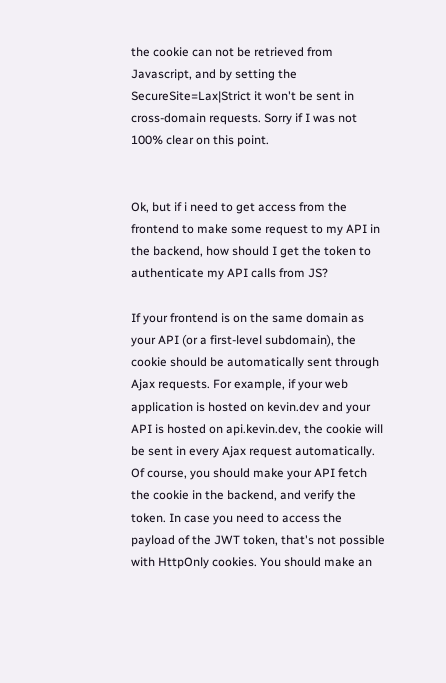the cookie can not be retrieved from Javascript, and by setting the SecureSite=Lax|Strict it won't be sent in cross-domain requests. Sorry if I was not 100% clear on this point.


Ok, but if i need to get access from the frontend to make some request to my API in the backend, how should I get the token to authenticate my API calls from JS?

If your frontend is on the same domain as your API (or a first-level subdomain), the cookie should be automatically sent through Ajax requests. For example, if your web application is hosted on kevin.dev and your API is hosted on api.kevin.dev, the cookie will be sent in every Ajax request automatically. Of course, you should make your API fetch the cookie in the backend, and verify the token. In case you need to access the payload of the JWT token, that's not possible with HttpOnly cookies. You should make an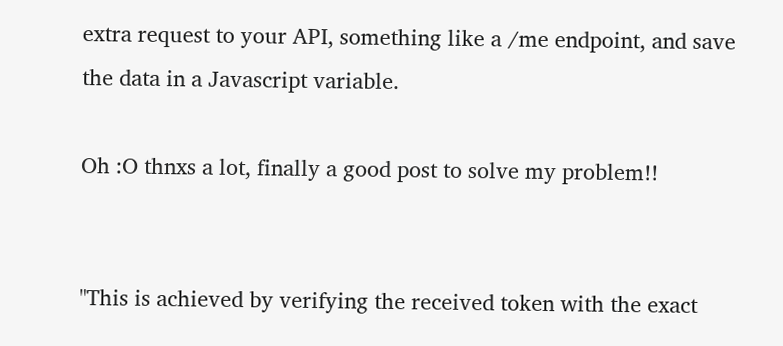extra request to your API, something like a /me endpoint, and save the data in a Javascript variable.

Oh :O thnxs a lot, finally a good post to solve my problem!!


"This is achieved by verifying the received token with the exact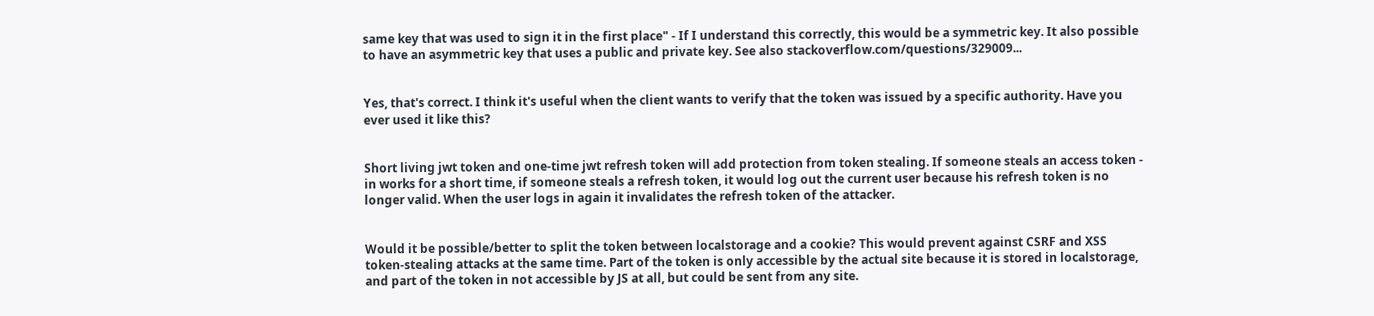same key that was used to sign it in the first place" - If I understand this correctly, this would be a symmetric key. It also possible to have an asymmetric key that uses a public and private key. See also stackoverflow.com/questions/329009...


Yes, that's correct. I think it's useful when the client wants to verify that the token was issued by a specific authority. Have you ever used it like this?


Short living jwt token and one-time jwt refresh token will add protection from token stealing. If someone steals an access token - in works for a short time, if someone steals a refresh token, it would log out the current user because his refresh token is no longer valid. When the user logs in again it invalidates the refresh token of the attacker.


Would it be possible/better to split the token between localstorage and a cookie? This would prevent against CSRF and XSS token-stealing attacks at the same time. Part of the token is only accessible by the actual site because it is stored in localstorage, and part of the token in not accessible by JS at all, but could be sent from any site.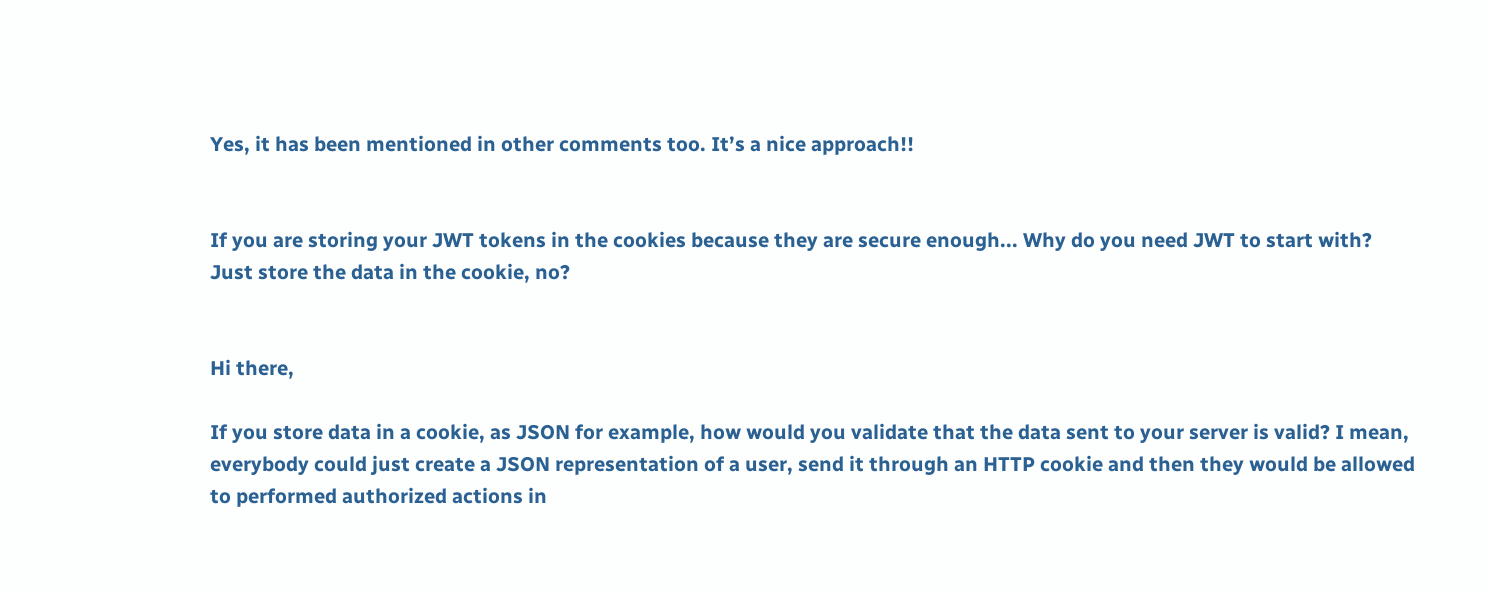Yes, it has been mentioned in other comments too. It’s a nice approach!!


If you are storing your JWT tokens in the cookies because they are secure enough... Why do you need JWT to start with? Just store the data in the cookie, no?


Hi there,

If you store data in a cookie, as JSON for example, how would you validate that the data sent to your server is valid? I mean, everybody could just create a JSON representation of a user, send it through an HTTP cookie and then they would be allowed to performed authorized actions in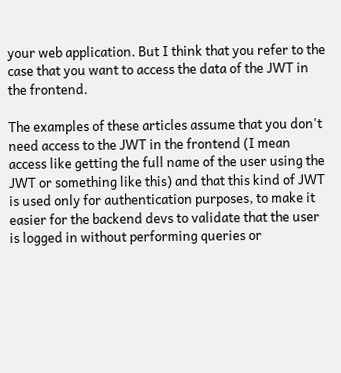your web application. But I think that you refer to the case that you want to access the data of the JWT in the frontend.

The examples of these articles assume that you don't need access to the JWT in the frontend (I mean access like getting the full name of the user using the JWT or something like this) and that this kind of JWT is used only for authentication purposes, to make it easier for the backend devs to validate that the user is logged in without performing queries or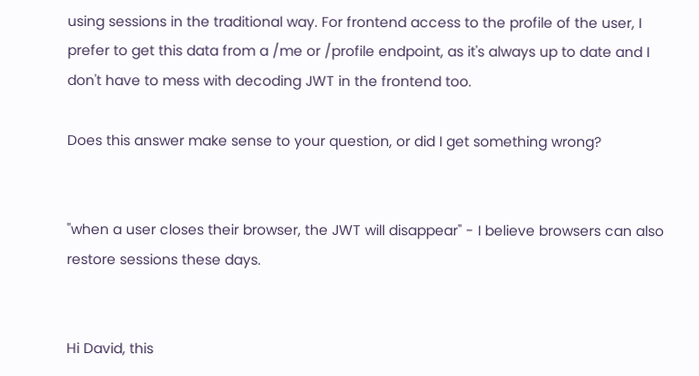using sessions in the traditional way. For frontend access to the profile of the user, I prefer to get this data from a /me or /profile endpoint, as it's always up to date and I don't have to mess with decoding JWT in the frontend too.

Does this answer make sense to your question, or did I get something wrong?


"when a user closes their browser, the JWT will disappear" - I believe browsers can also restore sessions these days.


Hi David, this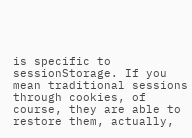is specific to sessionStorage. If you mean traditional sessions through cookies, of course, they are able to restore them, actually,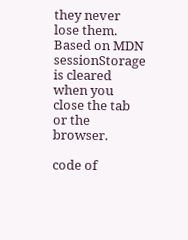they never lose them. Based on MDN sessionStorage is cleared when you close the tab or the browser.

code of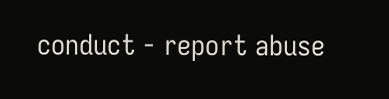conduct - report abuse